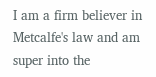I am a firm believer in Metcalfe's law and am super into the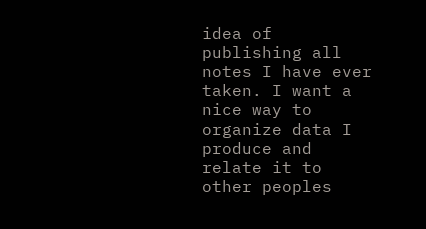idea of publishing all notes I have ever taken. I want a nice way to organize data I produce and relate it to other peoples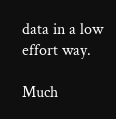data in a low effort way.

Much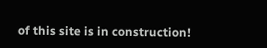of this site is in construction!